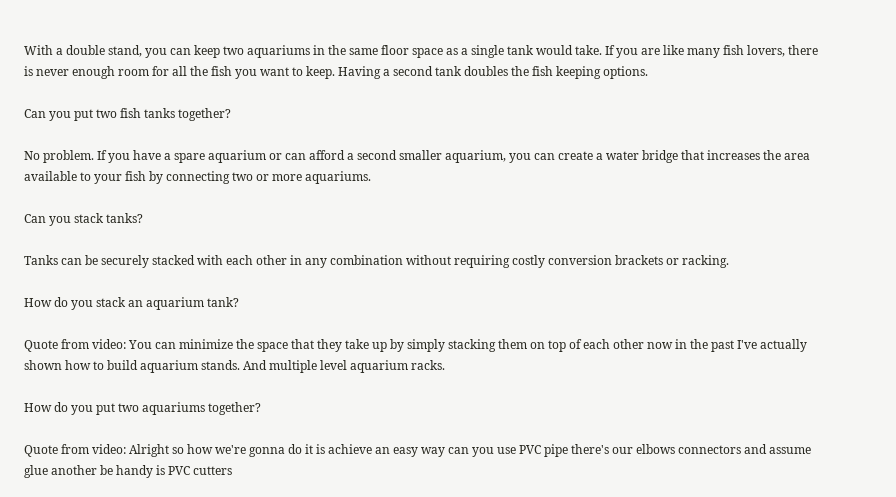With a double stand, you can keep two aquariums in the same floor space as a single tank would take. If you are like many fish lovers, there is never enough room for all the fish you want to keep. Having a second tank doubles the fish keeping options.

Can you put two fish tanks together?

No problem. If you have a spare aquarium or can afford a second smaller aquarium, you can create a water bridge that increases the area available to your fish by connecting two or more aquariums.

Can you stack tanks?

Tanks can be securely stacked with each other in any combination without requiring costly conversion brackets or racking.

How do you stack an aquarium tank?

Quote from video: You can minimize the space that they take up by simply stacking them on top of each other now in the past I've actually shown how to build aquarium stands. And multiple level aquarium racks.

How do you put two aquariums together?

Quote from video: Alright so how we're gonna do it is achieve an easy way can you use PVC pipe there's our elbows connectors and assume glue another be handy is PVC cutters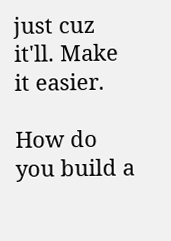just cuz it'll. Make it easier.

How do you build a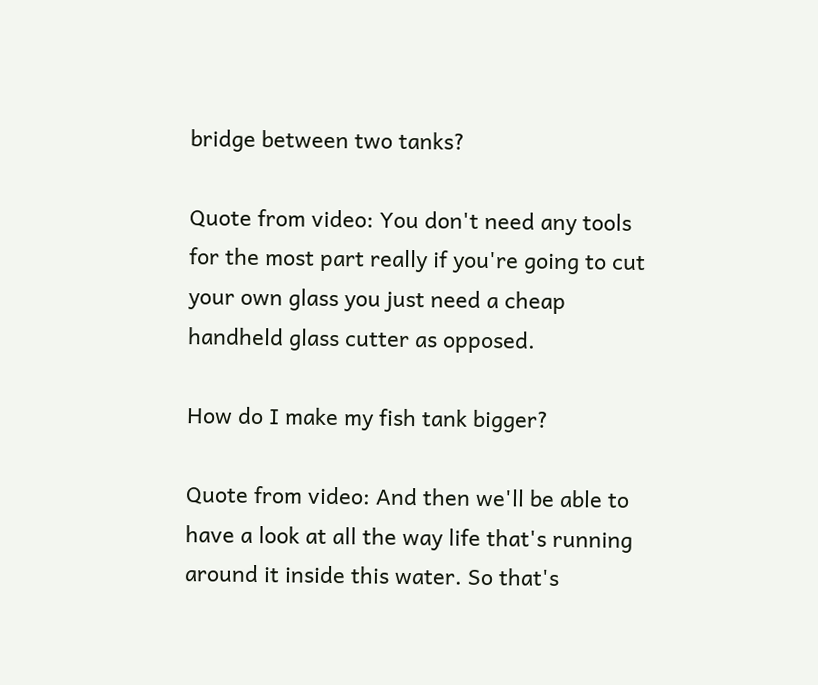bridge between two tanks?

Quote from video: You don't need any tools for the most part really if you're going to cut your own glass you just need a cheap handheld glass cutter as opposed.

How do I make my fish tank bigger?

Quote from video: And then we'll be able to have a look at all the way life that's running around it inside this water. So that's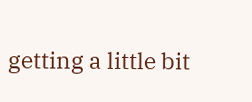getting a little bit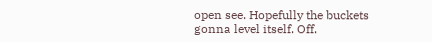open see. Hopefully the buckets gonna level itself. Off.